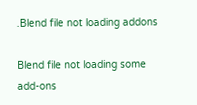.Blend file not loading addons

Blend file not loading some add-ons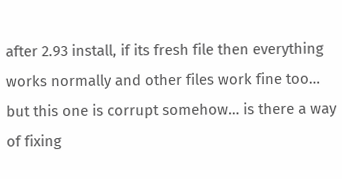after 2.93 install, if its fresh file then everything works normally and other files work fine too… but this one is corrupt somehow… is there a way of fixing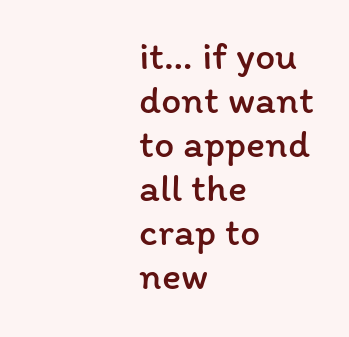it… if you dont want to append all the crap to new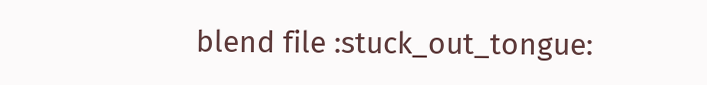blend file :stuck_out_tongue: